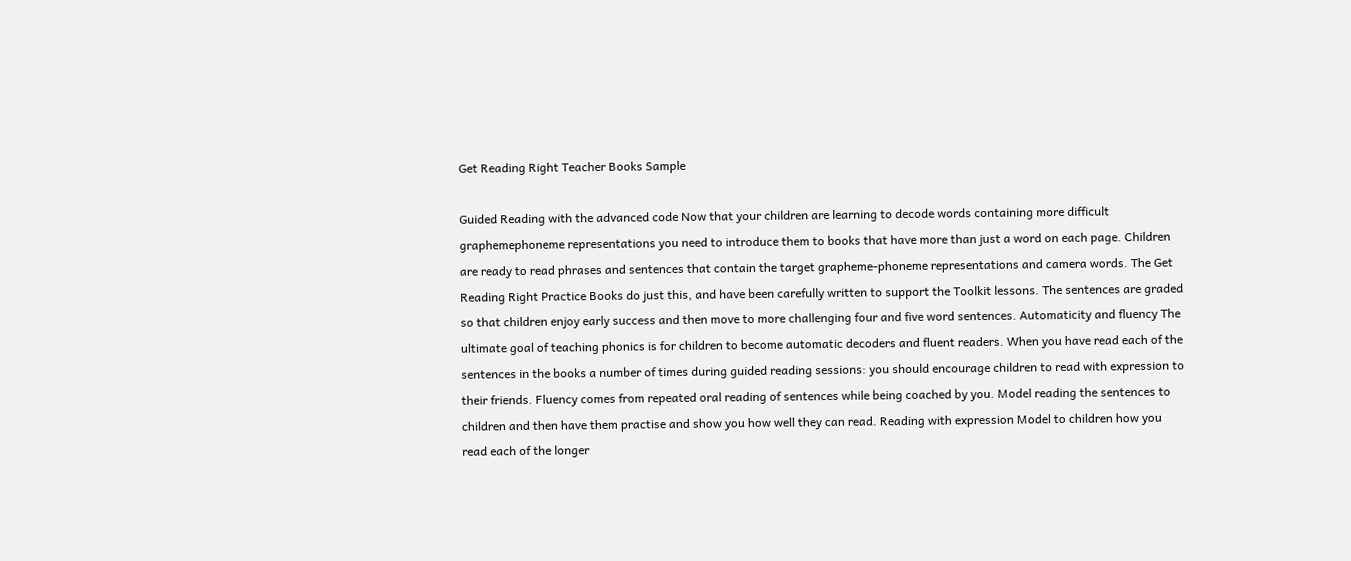Get Reading Right Teacher Books Sample

Guided Reading with the advanced code Now that your children are learning to decode words containing more difficult graphemephoneme representations you need to introduce them to books that have more than just a word on each page. Children are ready to read phrases and sentences that contain the target grapheme-phoneme representations and camera words. The Get Reading Right Practice Books do just this, and have been carefully written to support the Toolkit lessons. The sentences are graded so that children enjoy early success and then move to more challenging four and five word sentences. Automaticity and fluency The ultimate goal of teaching phonics is for children to become automatic decoders and fluent readers. When you have read each of the sentences in the books a number of times during guided reading sessions: you should encourage children to read with expression to their friends. Fluency comes from repeated oral reading of sentences while being coached by you. Model reading the sentences to children and then have them practise and show you how well they can read. Reading with expression Model to children how you read each of the longer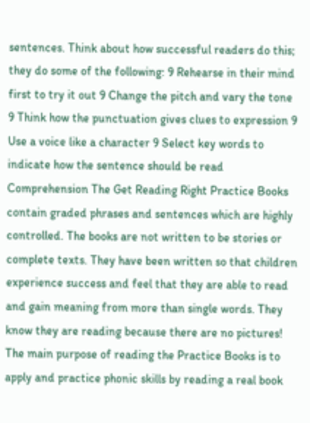sentences. Think about how successful readers do this; they do some of the following: 9 Rehearse in their mind first to try it out 9 Change the pitch and vary the tone 9 Think how the punctuation gives clues to expression 9 Use a voice like a character 9 Select key words to indicate how the sentence should be read Comprehension The Get Reading Right Practice Books contain graded phrases and sentences which are highly controlled. The books are not written to be stories or complete texts. They have been written so that children experience success and feel that they are able to read and gain meaning from more than single words. They know they are reading because there are no pictures! The main purpose of reading the Practice Books is to apply and practice phonic skills by reading a real book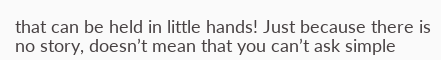that can be held in little hands! Just because there is no story, doesn’t mean that you can’t ask simple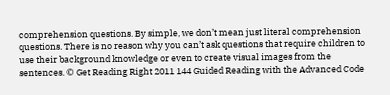comprehension questions. By simple, we don’t mean just literal comprehension questions. There is no reason why you can’t ask questions that require children to use their background knowledge or even to create visual images from the sentences. © Get Reading Right 2011 144 Guided Reading with the Advanced Code